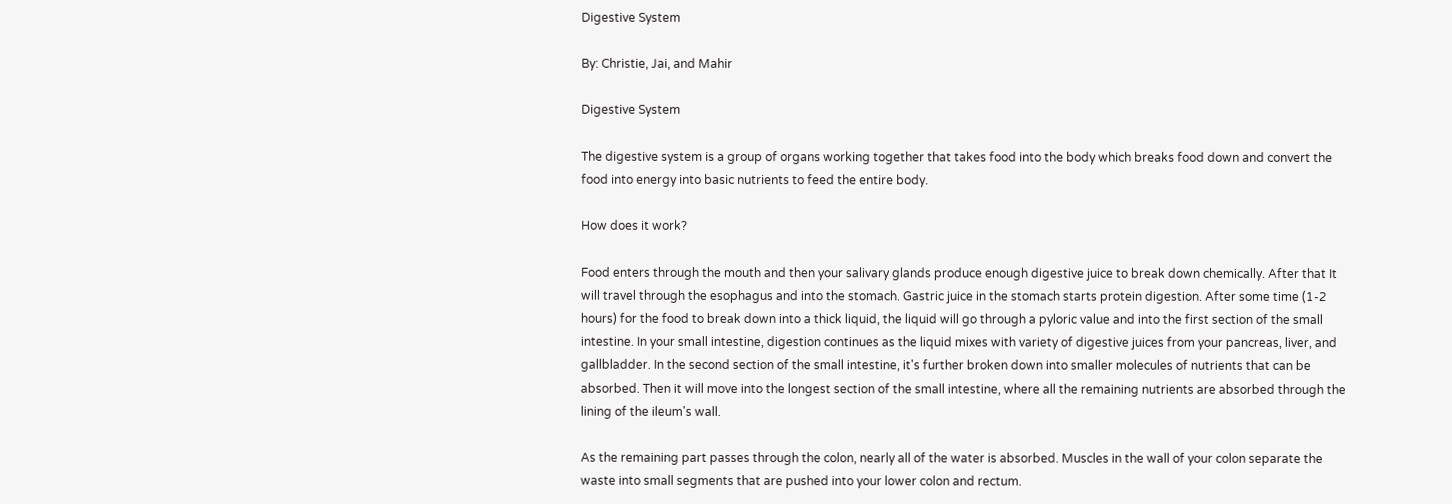Digestive System

By: Christie, Jai, and Mahir

Digestive System

The digestive system is a group of organs working together that takes food into the body which breaks food down and convert the food into energy into basic nutrients to feed the entire body.

How does it work?

Food enters through the mouth and then your salivary glands produce enough digestive juice to break down chemically. After that It will travel through the esophagus and into the stomach. Gastric juice in the stomach starts protein digestion. After some time (1-2 hours) for the food to break down into a thick liquid, the liquid will go through a pyloric value and into the first section of the small intestine. In your small intestine, digestion continues as the liquid mixes with variety of digestive juices from your pancreas, liver, and gallbladder. In the second section of the small intestine, it's further broken down into smaller molecules of nutrients that can be absorbed. Then it will move into the longest section of the small intestine, where all the remaining nutrients are absorbed through the lining of the ileum's wall.

As the remaining part passes through the colon, nearly all of the water is absorbed. Muscles in the wall of your colon separate the waste into small segments that are pushed into your lower colon and rectum.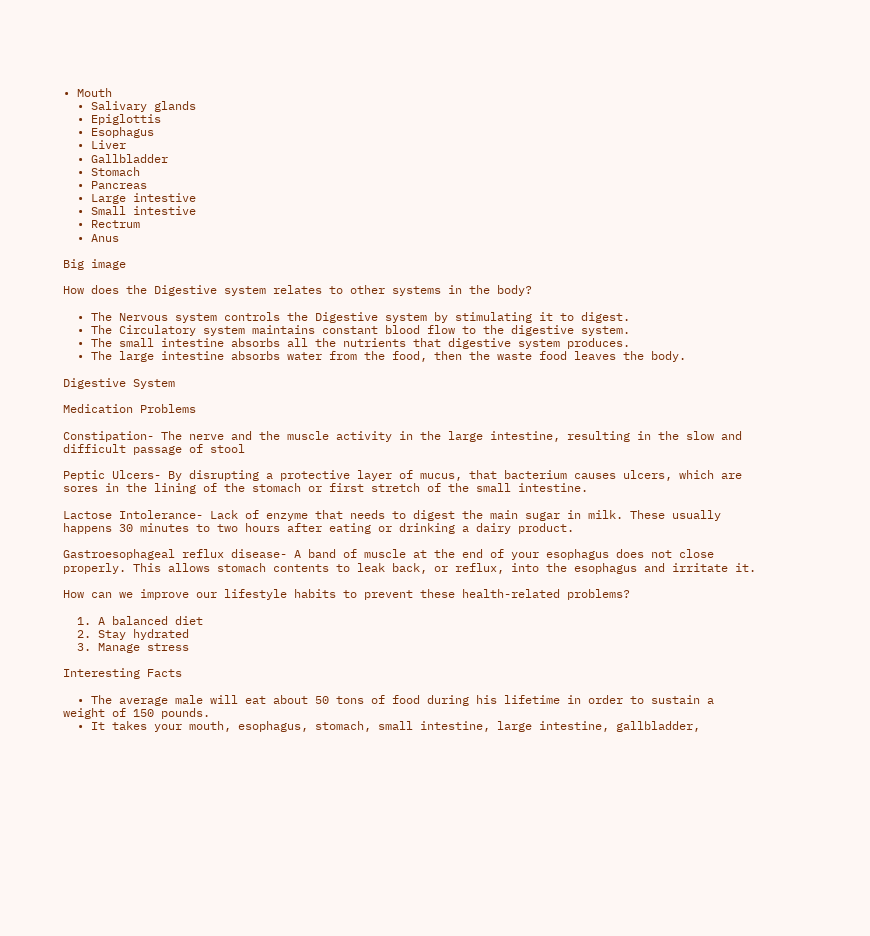• Mouth
  • Salivary glands
  • Epiglottis
  • Esophagus
  • Liver
  • Gallbladder
  • Stomach
  • Pancreas
  • Large intestive
  • Small intestive
  • Rectrum
  • Anus

Big image

How does the Digestive system relates to other systems in the body?

  • The Nervous system controls the Digestive system by stimulating it to digest.
  • The Circulatory system maintains constant blood flow to the digestive system.
  • The small intestine absorbs all the nutrients that digestive system produces.
  • The large intestine absorbs water from the food, then the waste food leaves the body.

Digestive System

Medication Problems

Constipation- The nerve and the muscle activity in the large intestine, resulting in the slow and difficult passage of stool

Peptic Ulcers- By disrupting a protective layer of mucus, that bacterium causes ulcers, which are sores in the lining of the stomach or first stretch of the small intestine.

Lactose Intolerance- Lack of enzyme that needs to digest the main sugar in milk. These usually happens 30 minutes to two hours after eating or drinking a dairy product.

Gastroesophageal reflux disease- A band of muscle at the end of your esophagus does not close properly. This allows stomach contents to leak back, or reflux, into the esophagus and irritate it.

How can we improve our lifestyle habits to prevent these health-related problems?

  1. A balanced diet
  2. Stay hydrated
  3. Manage stress

Interesting Facts

  • The average male will eat about 50 tons of food during his lifetime in order to sustain a weight of 150 pounds.
  • It takes your mouth, esophagus, stomach, small intestine, large intestine, gallbladder,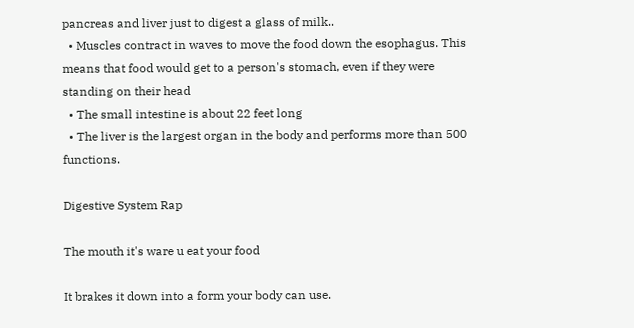pancreas and liver just to digest a glass of milk..
  • Muscles contract in waves to move the food down the esophagus. This means that food would get to a person's stomach, even if they were standing on their head
  • The small intestine is about 22 feet long
  • The liver is the largest organ in the body and performs more than 500 functions.

Digestive System Rap

The mouth it's ware u eat your food

It brakes it down into a form your body can use.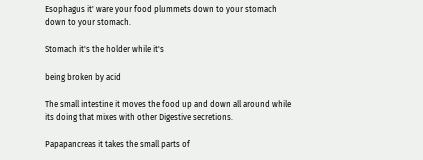Esophagus it' ware your food plummets down to your stomach down to your stomach.

Stomach it's the holder while it's

being broken by acid

The small intestine it moves the food up and down all around while its doing that mixes with other Digestive secretions.

Papapancreas it takes the small parts of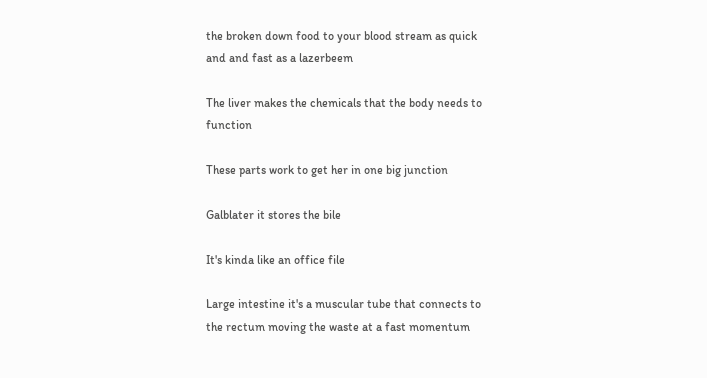the broken down food to your blood stream as quick and and fast as a lazerbeem

The liver makes the chemicals that the body needs to function

These parts work to get her in one big junction

Galblater it stores the bile

It's kinda like an office file

Large intestine it's a muscular tube that connects to the rectum moving the waste at a fast momentum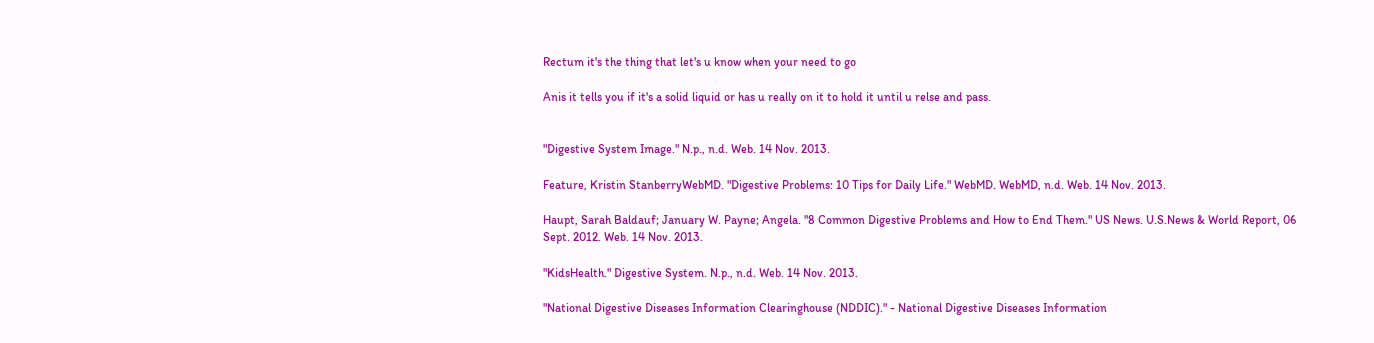Rectum it's the thing that let's u know when your need to go

Anis it tells you if it's a solid liquid or has u really on it to hold it until u relse and pass.


"Digestive System Image." N.p., n.d. Web. 14 Nov. 2013.

Feature, Kristin StanberryWebMD. "Digestive Problems: 10 Tips for Daily Life." WebMD. WebMD, n.d. Web. 14 Nov. 2013.

Haupt, Sarah Baldauf; January W. Payne; Angela. "8 Common Digestive Problems and How to End Them." US News. U.S.News & World Report, 06 Sept. 2012. Web. 14 Nov. 2013.

"KidsHealth." Digestive System. N.p., n.d. Web. 14 Nov. 2013.

"National Digestive Diseases Information Clearinghouse (NDDIC)." - National Digestive Diseases Information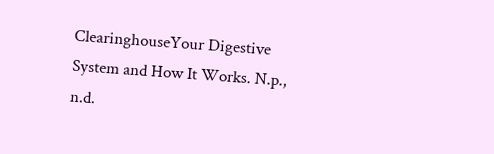ClearinghouseYour Digestive System and How It Works. N.p., n.d.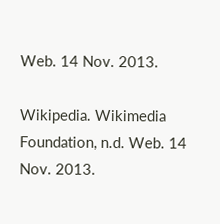Web. 14 Nov. 2013.

Wikipedia. Wikimedia Foundation, n.d. Web. 14 Nov. 2013.